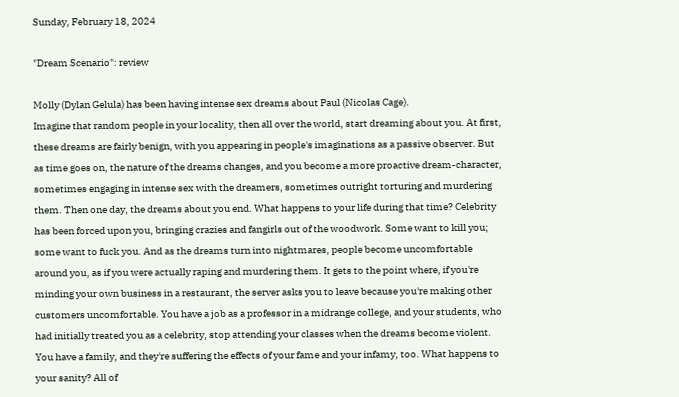Sunday, February 18, 2024

"Dream Scenario": review

Molly (Dylan Gelula) has been having intense sex dreams about Paul (Nicolas Cage).
Imagine that random people in your locality, then all over the world, start dreaming about you. At first, these dreams are fairly benign, with you appearing in people's imaginations as a passive observer. But as time goes on, the nature of the dreams changes, and you become a more proactive dream-character, sometimes engaging in intense sex with the dreamers, sometimes outright torturing and murdering them. Then one day, the dreams about you end. What happens to your life during that time? Celebrity has been forced upon you, bringing crazies and fangirls out of the woodwork. Some want to kill you; some want to fuck you. And as the dreams turn into nightmares, people become uncomfortable around you, as if you were actually raping and murdering them. It gets to the point where, if you're minding your own business in a restaurant, the server asks you to leave because you're making other customers uncomfortable. You have a job as a professor in a midrange college, and your students, who had initially treated you as a celebrity, stop attending your classes when the dreams become violent. You have a family, and they're suffering the effects of your fame and your infamy, too. What happens to your sanity? All of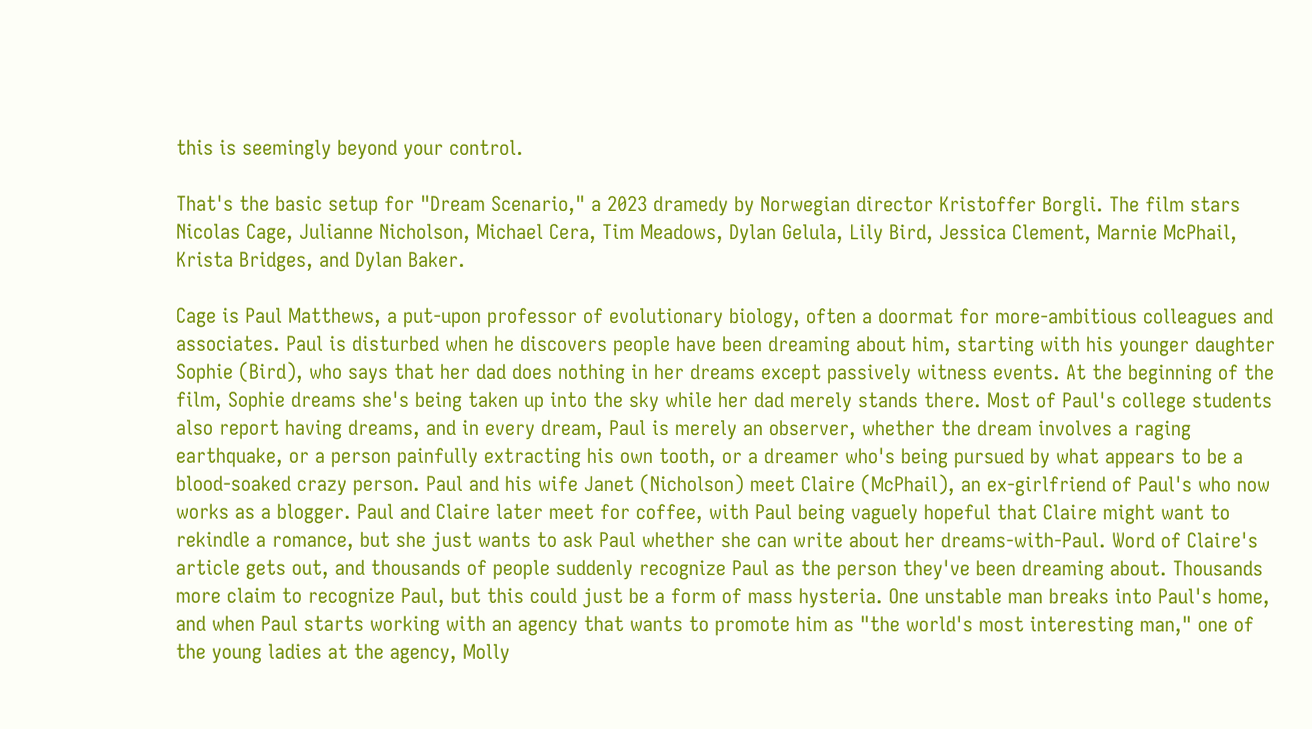this is seemingly beyond your control.

That's the basic setup for "Dream Scenario," a 2023 dramedy by Norwegian director Kristoffer Borgli. The film stars Nicolas Cage, Julianne Nicholson, Michael Cera, Tim Meadows, Dylan Gelula, Lily Bird, Jessica Clement, Marnie McPhail, Krista Bridges, and Dylan Baker.

Cage is Paul Matthews, a put-upon professor of evolutionary biology, often a doormat for more-ambitious colleagues and associates. Paul is disturbed when he discovers people have been dreaming about him, starting with his younger daughter Sophie (Bird), who says that her dad does nothing in her dreams except passively witness events. At the beginning of the film, Sophie dreams she's being taken up into the sky while her dad merely stands there. Most of Paul's college students also report having dreams, and in every dream, Paul is merely an observer, whether the dream involves a raging earthquake, or a person painfully extracting his own tooth, or a dreamer who's being pursued by what appears to be a blood-soaked crazy person. Paul and his wife Janet (Nicholson) meet Claire (McPhail), an ex-girlfriend of Paul's who now works as a blogger. Paul and Claire later meet for coffee, with Paul being vaguely hopeful that Claire might want to rekindle a romance, but she just wants to ask Paul whether she can write about her dreams-with-Paul. Word of Claire's article gets out, and thousands of people suddenly recognize Paul as the person they've been dreaming about. Thousands more claim to recognize Paul, but this could just be a form of mass hysteria. One unstable man breaks into Paul's home, and when Paul starts working with an agency that wants to promote him as "the world's most interesting man," one of the young ladies at the agency, Molly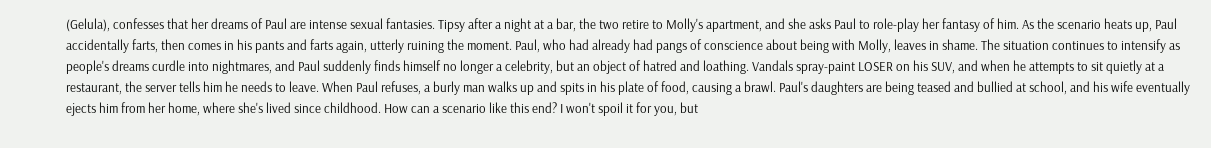(Gelula), confesses that her dreams of Paul are intense sexual fantasies. Tipsy after a night at a bar, the two retire to Molly's apartment, and she asks Paul to role-play her fantasy of him. As the scenario heats up, Paul accidentally farts, then comes in his pants and farts again, utterly ruining the moment. Paul, who had already had pangs of conscience about being with Molly, leaves in shame. The situation continues to intensify as people's dreams curdle into nightmares, and Paul suddenly finds himself no longer a celebrity, but an object of hatred and loathing. Vandals spray-paint LOSER on his SUV, and when he attempts to sit quietly at a restaurant, the server tells him he needs to leave. When Paul refuses, a burly man walks up and spits in his plate of food, causing a brawl. Paul's daughters are being teased and bullied at school, and his wife eventually ejects him from her home, where she's lived since childhood. How can a scenario like this end? I won't spoil it for you, but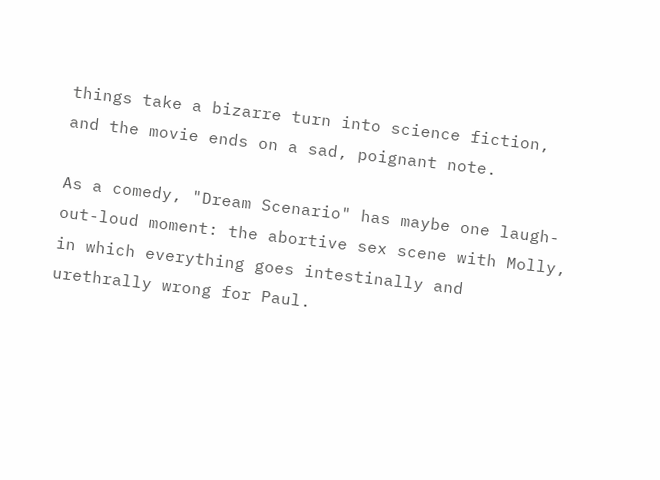things take a bizarre turn into science fiction, and the movie ends on a sad, poignant note.

As a comedy, "Dream Scenario" has maybe one laugh-out-loud moment: the abortive sex scene with Molly, in which everything goes intestinally and urethrally wrong for Paul.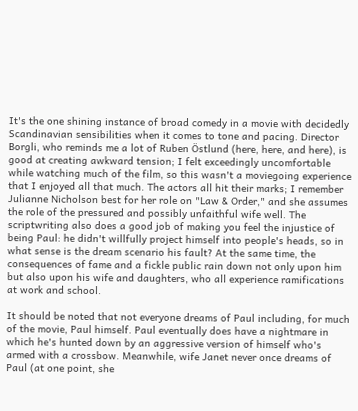It's the one shining instance of broad comedy in a movie with decidedly Scandinavian sensibilities when it comes to tone and pacing. Director Borgli, who reminds me a lot of Ruben Östlund (here, here, and here), is good at creating awkward tension; I felt exceedingly uncomfortable while watching much of the film, so this wasn't a moviegoing experience that I enjoyed all that much. The actors all hit their marks; I remember Julianne Nicholson best for her role on "Law & Order," and she assumes the role of the pressured and possibly unfaithful wife well. The scriptwriting also does a good job of making you feel the injustice of being Paul: he didn't willfully project himself into people's heads, so in what sense is the dream scenario his fault? At the same time, the consequences of fame and a fickle public rain down not only upon him but also upon his wife and daughters, who all experience ramifications at work and school.

It should be noted that not everyone dreams of Paul including, for much of the movie, Paul himself. Paul eventually does have a nightmare in which he's hunted down by an aggressive version of himself who's armed with a crossbow. Meanwhile, wife Janet never once dreams of Paul (at one point, she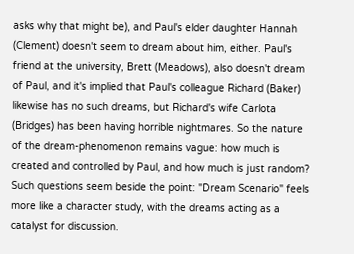asks why that might be), and Paul's elder daughter Hannah (Clement) doesn't seem to dream about him, either. Paul's friend at the university, Brett (Meadows), also doesn't dream of Paul, and it's implied that Paul's colleague Richard (Baker) likewise has no such dreams, but Richard's wife Carlota (Bridges) has been having horrible nightmares. So the nature of the dream-phenomenon remains vague: how much is created and controlled by Paul, and how much is just random? Such questions seem beside the point: "Dream Scenario" feels more like a character study, with the dreams acting as a catalyst for discussion.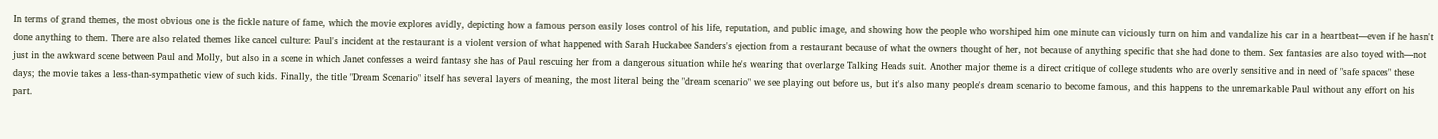In terms of grand themes, the most obvious one is the fickle nature of fame, which the movie explores avidly, depicting how a famous person easily loses control of his life, reputation, and public image, and showing how the people who worshiped him one minute can viciously turn on him and vandalize his car in a heartbeat—even if he hasn't done anything to them. There are also related themes like cancel culture: Paul's incident at the restaurant is a violent version of what happened with Sarah Huckabee Sanders's ejection from a restaurant because of what the owners thought of her, not because of anything specific that she had done to them. Sex fantasies are also toyed with—not just in the awkward scene between Paul and Molly, but also in a scene in which Janet confesses a weird fantasy she has of Paul rescuing her from a dangerous situation while he's wearing that overlarge Talking Heads suit. Another major theme is a direct critique of college students who are overly sensitive and in need of "safe spaces" these days; the movie takes a less-than-sympathetic view of such kids. Finally, the title "Dream Scenario" itself has several layers of meaning, the most literal being the "dream scenario" we see playing out before us, but it's also many people's dream scenario to become famous, and this happens to the unremarkable Paul without any effort on his part.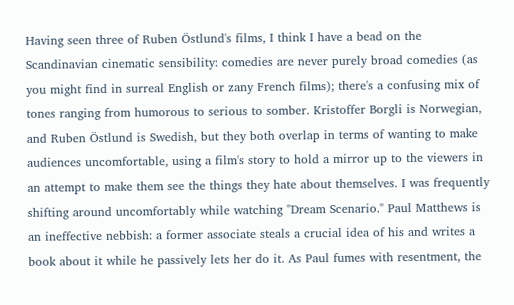Having seen three of Ruben Östlund's films, I think I have a bead on the Scandinavian cinematic sensibility: comedies are never purely broad comedies (as you might find in surreal English or zany French films); there's a confusing mix of tones ranging from humorous to serious to somber. Kristoffer Borgli is Norwegian, and Ruben Östlund is Swedish, but they both overlap in terms of wanting to make audiences uncomfortable, using a film's story to hold a mirror up to the viewers in an attempt to make them see the things they hate about themselves. I was frequently shifting around uncomfortably while watching "Dream Scenario." Paul Matthews is an ineffective nebbish: a former associate steals a crucial idea of his and writes a book about it while he passively lets her do it. As Paul fumes with resentment, the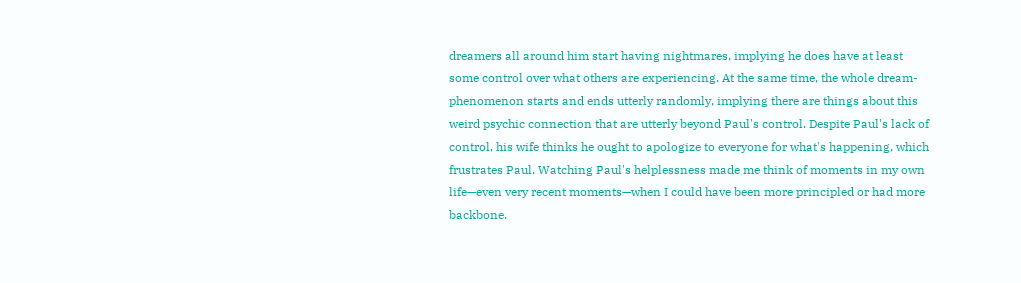dreamers all around him start having nightmares, implying he does have at least some control over what others are experiencing. At the same time, the whole dream-phenomenon starts and ends utterly randomly, implying there are things about this weird psychic connection that are utterly beyond Paul's control. Despite Paul's lack of control, his wife thinks he ought to apologize to everyone for what's happening, which frustrates Paul. Watching Paul's helplessness made me think of moments in my own life—even very recent moments—when I could have been more principled or had more backbone.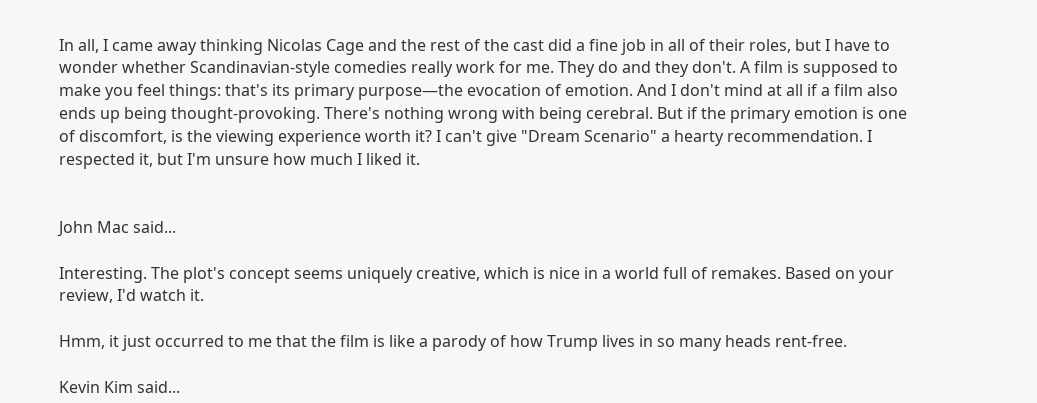In all, I came away thinking Nicolas Cage and the rest of the cast did a fine job in all of their roles, but I have to wonder whether Scandinavian-style comedies really work for me. They do and they don't. A film is supposed to make you feel things: that's its primary purpose—the evocation of emotion. And I don't mind at all if a film also ends up being thought-provoking. There's nothing wrong with being cerebral. But if the primary emotion is one of discomfort, is the viewing experience worth it? I can't give "Dream Scenario" a hearty recommendation. I respected it, but I'm unsure how much I liked it.


John Mac said...

Interesting. The plot's concept seems uniquely creative, which is nice in a world full of remakes. Based on your review, I'd watch it.

Hmm, it just occurred to me that the film is like a parody of how Trump lives in so many heads rent-free.

Kevin Kim said...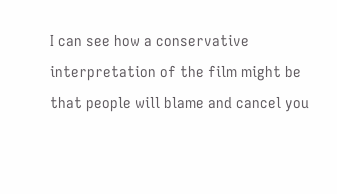I can see how a conservative interpretation of the film might be that people will blame and cancel you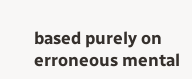based purely on erroneous mental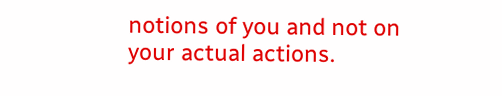notions of you and not on your actual actions.